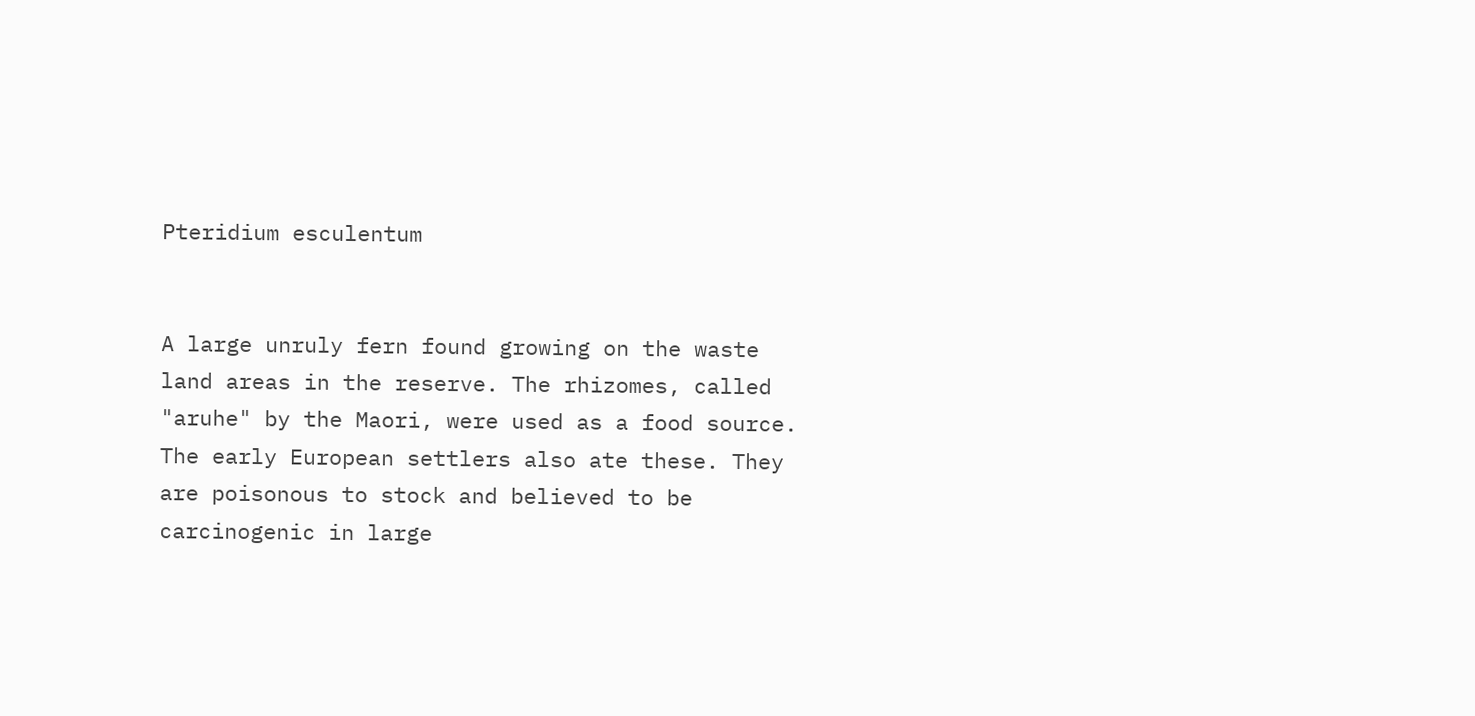Pteridium esculentum


A large unruly fern found growing on the waste land areas in the reserve. The rhizomes, called "aruhe" by the Maori, were used as a food source. The early European settlers also ate these. They are poisonous to stock and believed to be carcinogenic in large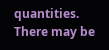quantities.
There may be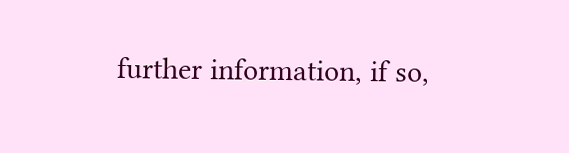further information, if so,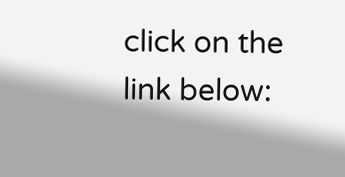click on the link below: